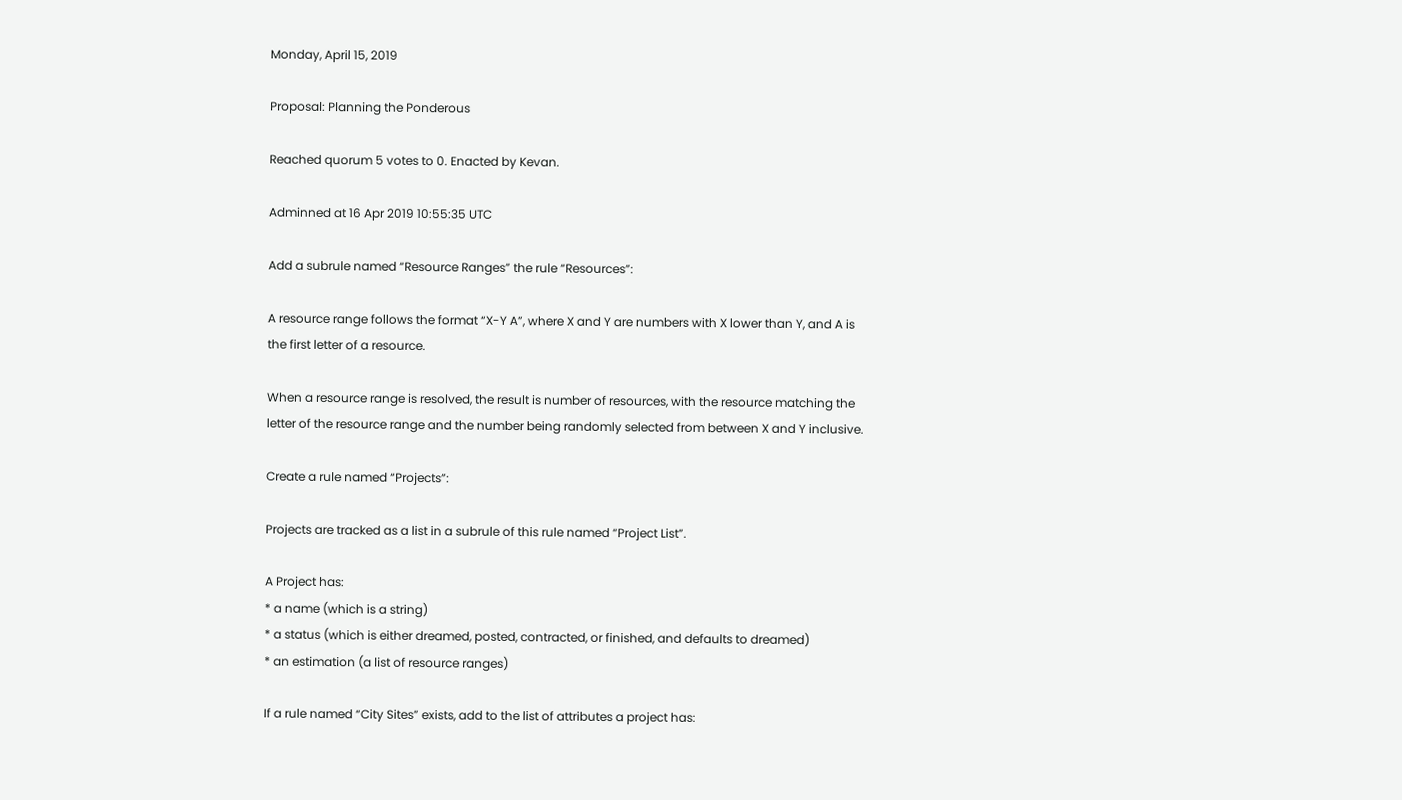Monday, April 15, 2019

Proposal: Planning the Ponderous

Reached quorum 5 votes to 0. Enacted by Kevan.

Adminned at 16 Apr 2019 10:55:35 UTC

Add a subrule named “Resource Ranges” the rule “Resources”:

A resource range follows the format “X-Y A”, where X and Y are numbers with X lower than Y, and A is the first letter of a resource.

When a resource range is resolved, the result is number of resources, with the resource matching the letter of the resource range and the number being randomly selected from between X and Y inclusive.

Create a rule named “Projects”:

Projects are tracked as a list in a subrule of this rule named “Project List”.

A Project has:
* a name (which is a string)
* a status (which is either dreamed, posted, contracted, or finished, and defaults to dreamed)
* an estimation (a list of resource ranges)

If a rule named “City Sites” exists, add to the list of attributes a project has: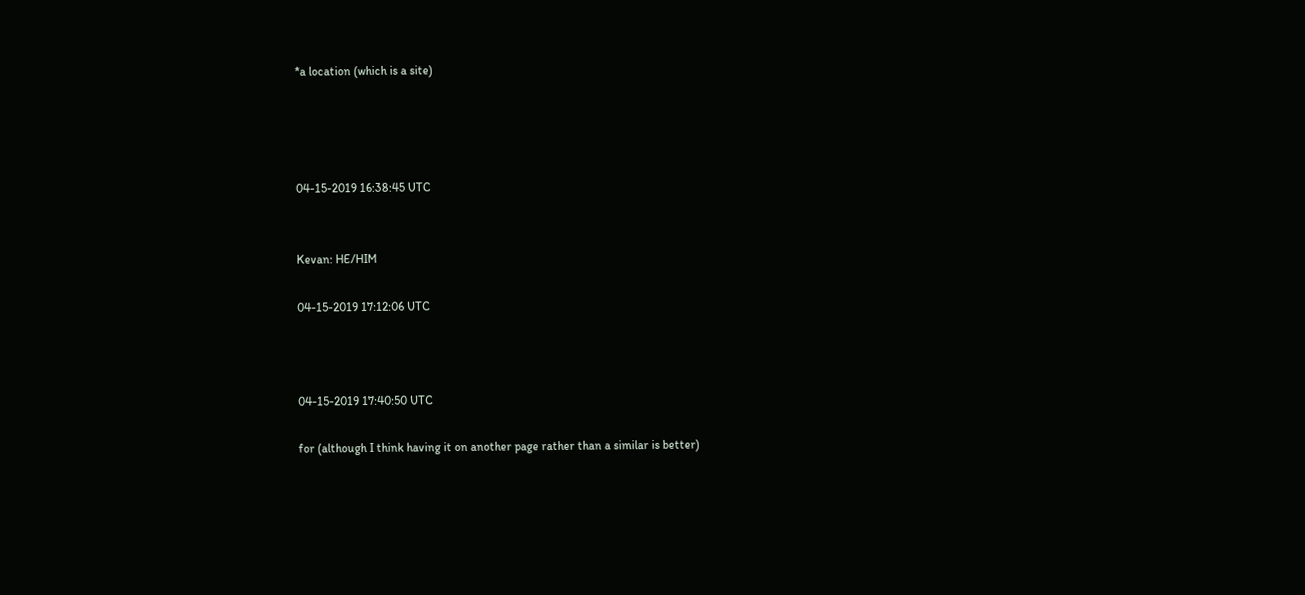*a location (which is a site)




04-15-2019 16:38:45 UTC


Kevan: HE/HIM

04-15-2019 17:12:06 UTC



04-15-2019 17:40:50 UTC

for (although I think having it on another page rather than a similar is better)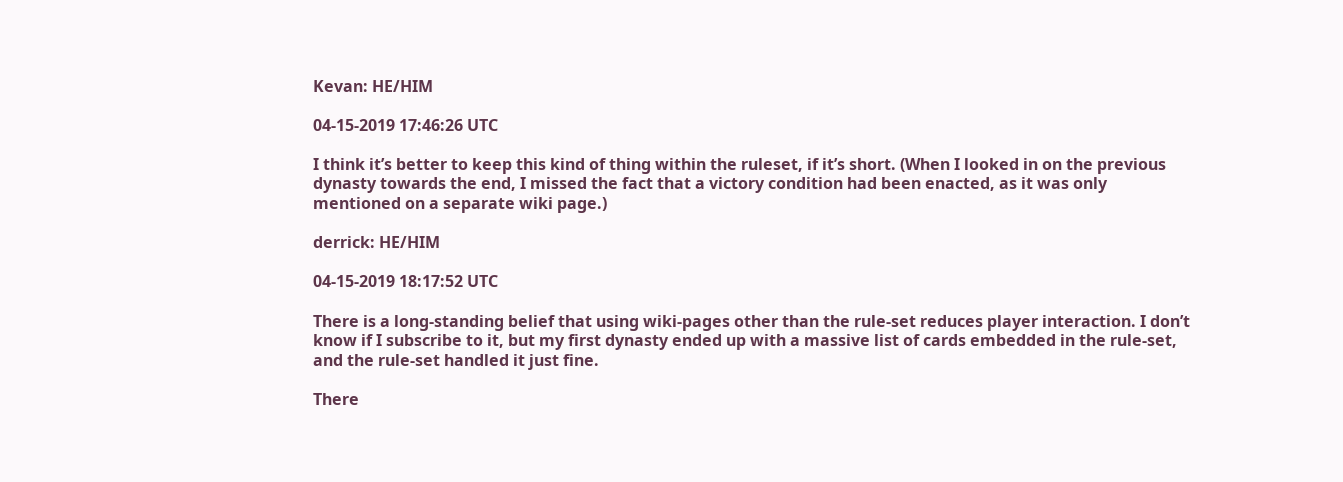Kevan: HE/HIM

04-15-2019 17:46:26 UTC

I think it’s better to keep this kind of thing within the ruleset, if it’s short. (When I looked in on the previous dynasty towards the end, I missed the fact that a victory condition had been enacted, as it was only mentioned on a separate wiki page.)

derrick: HE/HIM

04-15-2019 18:17:52 UTC

There is a long-standing belief that using wiki-pages other than the rule-set reduces player interaction. I don’t know if I subscribe to it, but my first dynasty ended up with a massive list of cards embedded in the rule-set, and the rule-set handled it just fine.

There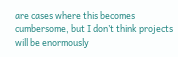are cases where this becomes cumbersome, but I don’t think projects will be enormously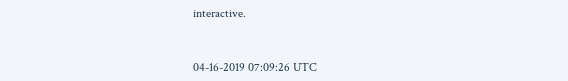interactive.


04-16-2019 07:09:26 UTC